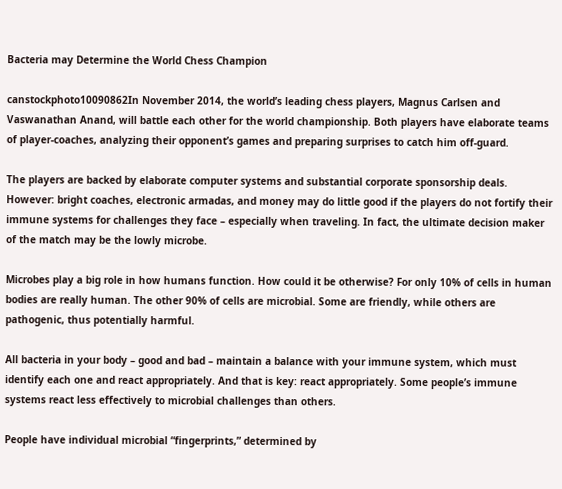Bacteria may Determine the World Chess Champion

canstockphoto10090862In November 2014, the world’s leading chess players, Magnus Carlsen and Vaswanathan Anand, will battle each other for the world championship. Both players have elaborate teams of player-coaches, analyzing their opponent’s games and preparing surprises to catch him off-guard.

The players are backed by elaborate computer systems and substantial corporate sponsorship deals. However: bright coaches, electronic armadas, and money may do little good if the players do not fortify their immune systems for challenges they face – especially when traveling. In fact, the ultimate decision maker of the match may be the lowly microbe.

Microbes play a big role in how humans function. How could it be otherwise? For only 10% of cells in human bodies are really human. The other 90% of cells are microbial. Some are friendly, while others are pathogenic, thus potentially harmful.

All bacteria in your body – good and bad – maintain a balance with your immune system, which must identify each one and react appropriately. And that is key: react appropriately. Some people’s immune systems react less effectively to microbial challenges than others.

People have individual microbial “fingerprints,” determined by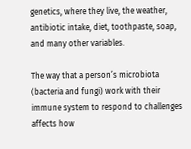genetics, where they live, the weather, antibiotic intake, diet, toothpaste, soap, and many other variables.

The way that a person’s microbiota (bacteria and fungi) work with their immune system to respond to challenges affects how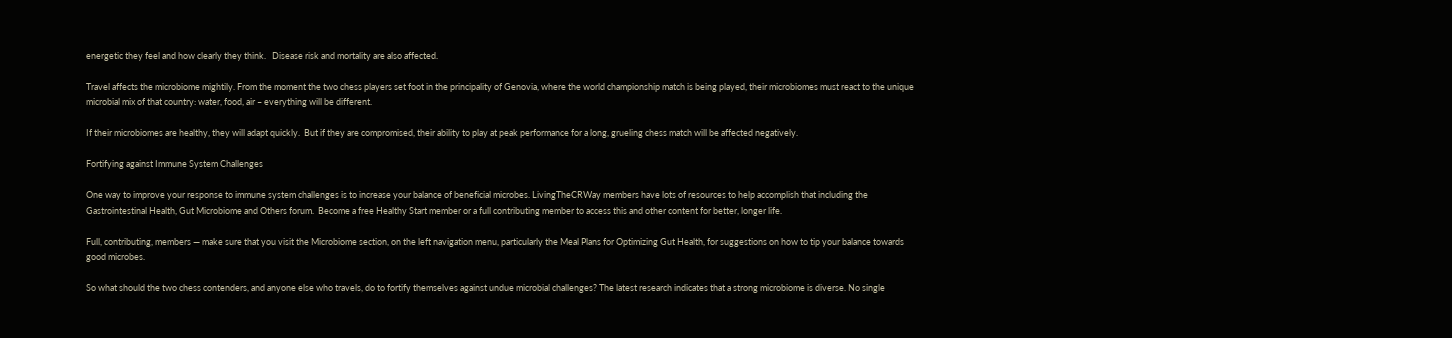energetic they feel and how clearly they think.   Disease risk and mortality are also affected.

Travel affects the microbiome mightily. From the moment the two chess players set foot in the principality of Genovia, where the world championship match is being played, their microbiomes must react to the unique microbial mix of that country: water, food, air – everything will be different.

If their microbiomes are healthy, they will adapt quickly.  But if they are compromised, their ability to play at peak performance for a long, grueling chess match will be affected negatively.

Fortifying against Immune System Challenges

One way to improve your response to immune system challenges is to increase your balance of beneficial microbes. LivingTheCRWay members have lots of resources to help accomplish that including the Gastrointestinal Health, Gut Microbiome and Others forum.  Become a free Healthy Start member or a full contributing member to access this and other content for better, longer life.

Full, contributing, members — make sure that you visit the Microbiome section, on the left navigation menu, particularly the Meal Plans for Optimizing Gut Health, for suggestions on how to tip your balance towards good microbes.

So what should the two chess contenders, and anyone else who travels, do to fortify themselves against undue microbial challenges? The latest research indicates that a strong microbiome is diverse. No single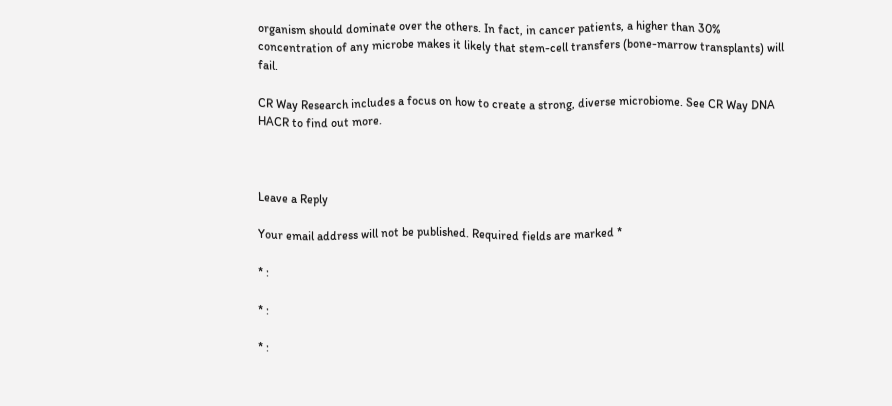organism should dominate over the others. In fact, in cancer patients, a higher than 30% concentration of any microbe makes it likely that stem-cell transfers (bone-marrow transplants) will fail.

CR Way Research includes a focus on how to create a strong, diverse microbiome. See CR Way DNA HACR to find out more.



Leave a Reply

Your email address will not be published. Required fields are marked *

* :

* :

* :